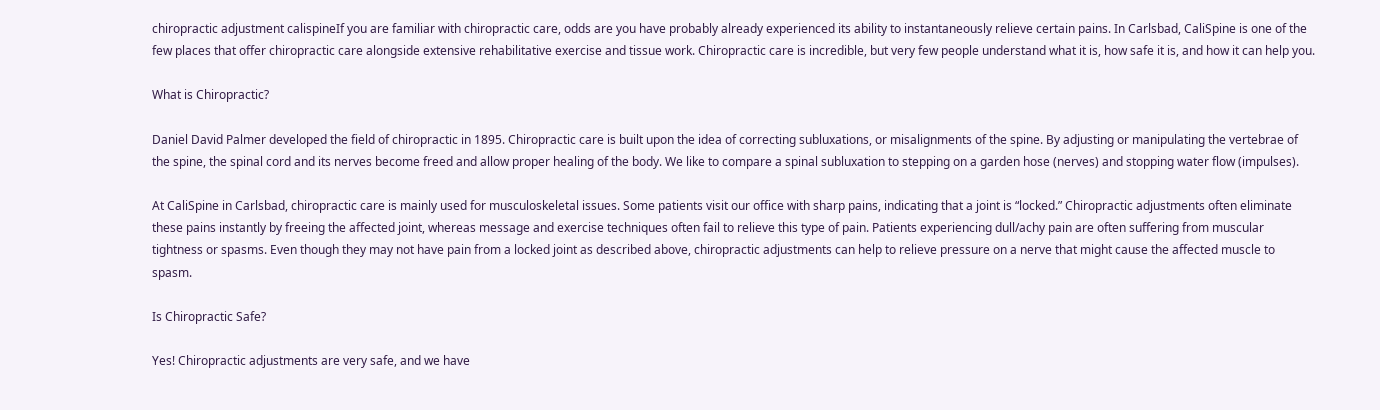chiropractic adjustment calispineIf you are familiar with chiropractic care, odds are you have probably already experienced its ability to instantaneously relieve certain pains. In Carlsbad, CaliSpine is one of the few places that offer chiropractic care alongside extensive rehabilitative exercise and tissue work. Chiropractic care is incredible, but very few people understand what it is, how safe it is, and how it can help you.

What is Chiropractic?

Daniel David Palmer developed the field of chiropractic in 1895. Chiropractic care is built upon the idea of correcting subluxations, or misalignments of the spine. By adjusting or manipulating the vertebrae of the spine, the spinal cord and its nerves become freed and allow proper healing of the body. We like to compare a spinal subluxation to stepping on a garden hose (nerves) and stopping water flow (impulses).

At CaliSpine in Carlsbad, chiropractic care is mainly used for musculoskeletal issues. Some patients visit our office with sharp pains, indicating that a joint is “locked.” Chiropractic adjustments often eliminate these pains instantly by freeing the affected joint, whereas message and exercise techniques often fail to relieve this type of pain. Patients experiencing dull/achy pain are often suffering from muscular tightness or spasms. Even though they may not have pain from a locked joint as described above, chiropractic adjustments can help to relieve pressure on a nerve that might cause the affected muscle to spasm.

Is Chiropractic Safe?

Yes! Chiropractic adjustments are very safe, and we have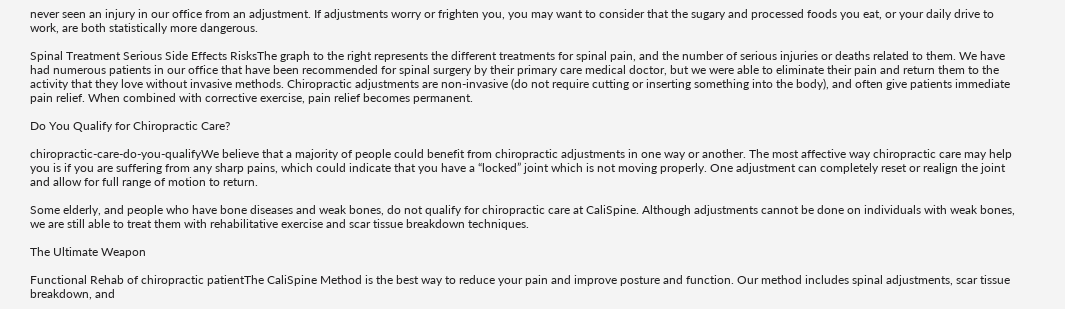never seen an injury in our office from an adjustment. If adjustments worry or frighten you, you may want to consider that the sugary and processed foods you eat, or your daily drive to work, are both statistically more dangerous.

Spinal Treatment Serious Side Effects RisksThe graph to the right represents the different treatments for spinal pain, and the number of serious injuries or deaths related to them. We have had numerous patients in our office that have been recommended for spinal surgery by their primary care medical doctor, but we were able to eliminate their pain and return them to the activity that they love without invasive methods. Chiropractic adjustments are non-invasive (do not require cutting or inserting something into the body), and often give patients immediate pain relief. When combined with corrective exercise, pain relief becomes permanent.

Do You Qualify for Chiropractic Care?

chiropractic-care-do-you-qualifyWe believe that a majority of people could benefit from chiropractic adjustments in one way or another. The most affective way chiropractic care may help you is if you are suffering from any sharp pains, which could indicate that you have a “locked” joint which is not moving properly. One adjustment can completely reset or realign the joint and allow for full range of motion to return.

Some elderly, and people who have bone diseases and weak bones, do not qualify for chiropractic care at CaliSpine. Although adjustments cannot be done on individuals with weak bones, we are still able to treat them with rehabilitative exercise and scar tissue breakdown techniques.

The Ultimate Weapon

Functional Rehab of chiropractic patientThe CaliSpine Method is the best way to reduce your pain and improve posture and function. Our method includes spinal adjustments, scar tissue breakdown, and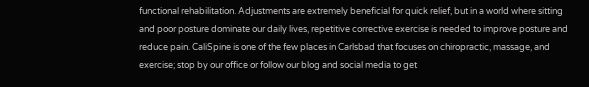functional rehabilitation. Adjustments are extremely beneficial for quick relief, but in a world where sitting and poor posture dominate our daily lives, repetitive corrective exercise is needed to improve posture and reduce pain. CaliSpine is one of the few places in Carlsbad that focuses on chiropractic, massage, and exercise; stop by our office or follow our blog and social media to get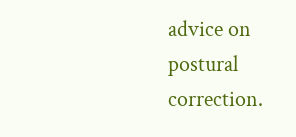advice on postural correction.